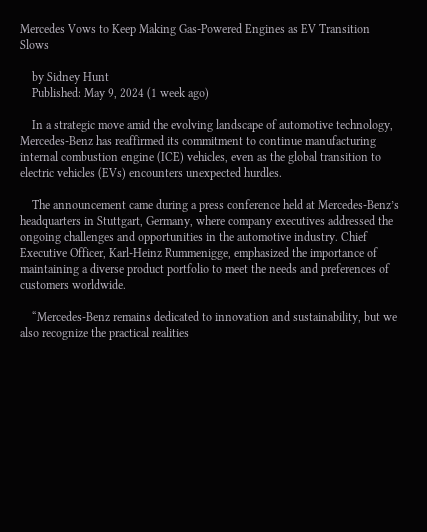Mercedes Vows to Keep Making Gas-Powered Engines as EV Transition Slows

    by Sidney Hunt
    Published: May 9, 2024 (1 week ago)

    In a strategic move amid the evolving landscape of automotive technology, Mercedes-Benz has reaffirmed its commitment to continue manufacturing internal combustion engine (ICE) vehicles, even as the global transition to electric vehicles (EVs) encounters unexpected hurdles.

    The announcement came during a press conference held at Mercedes-Benz’s headquarters in Stuttgart, Germany, where company executives addressed the ongoing challenges and opportunities in the automotive industry. Chief Executive Officer, Karl-Heinz Rummenigge, emphasized the importance of maintaining a diverse product portfolio to meet the needs and preferences of customers worldwide.

    “Mercedes-Benz remains dedicated to innovation and sustainability, but we also recognize the practical realities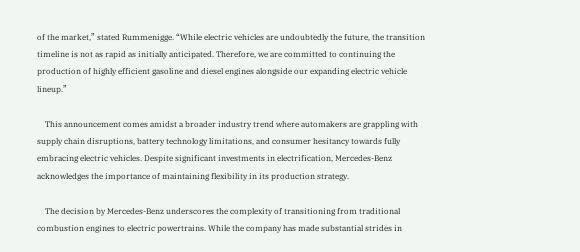of the market,” stated Rummenigge. “While electric vehicles are undoubtedly the future, the transition timeline is not as rapid as initially anticipated. Therefore, we are committed to continuing the production of highly efficient gasoline and diesel engines alongside our expanding electric vehicle lineup.”

    This announcement comes amidst a broader industry trend where automakers are grappling with supply chain disruptions, battery technology limitations, and consumer hesitancy towards fully embracing electric vehicles. Despite significant investments in electrification, Mercedes-Benz acknowledges the importance of maintaining flexibility in its production strategy.

    The decision by Mercedes-Benz underscores the complexity of transitioning from traditional combustion engines to electric powertrains. While the company has made substantial strides in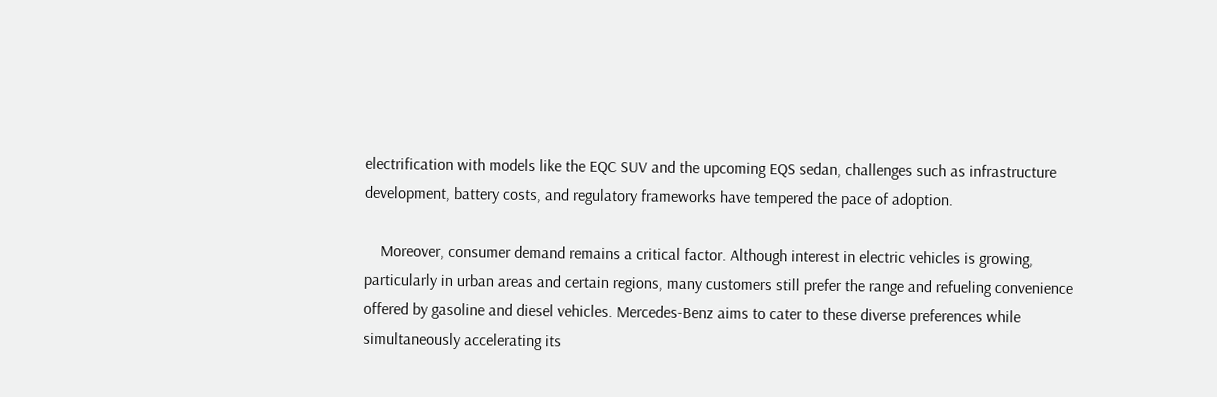electrification with models like the EQC SUV and the upcoming EQS sedan, challenges such as infrastructure development, battery costs, and regulatory frameworks have tempered the pace of adoption.

    Moreover, consumer demand remains a critical factor. Although interest in electric vehicles is growing, particularly in urban areas and certain regions, many customers still prefer the range and refueling convenience offered by gasoline and diesel vehicles. Mercedes-Benz aims to cater to these diverse preferences while simultaneously accelerating its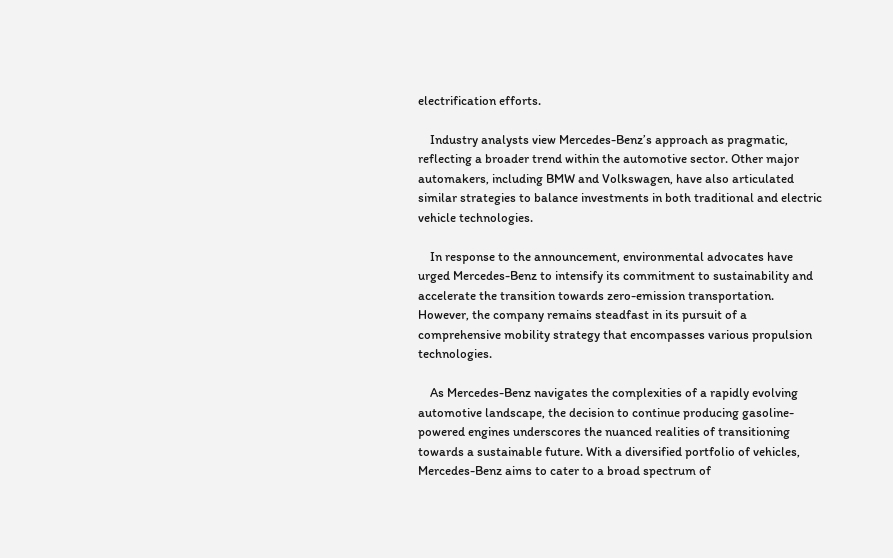electrification efforts.

    Industry analysts view Mercedes-Benz’s approach as pragmatic, reflecting a broader trend within the automotive sector. Other major automakers, including BMW and Volkswagen, have also articulated similar strategies to balance investments in both traditional and electric vehicle technologies.

    In response to the announcement, environmental advocates have urged Mercedes-Benz to intensify its commitment to sustainability and accelerate the transition towards zero-emission transportation. However, the company remains steadfast in its pursuit of a comprehensive mobility strategy that encompasses various propulsion technologies.

    As Mercedes-Benz navigates the complexities of a rapidly evolving automotive landscape, the decision to continue producing gasoline-powered engines underscores the nuanced realities of transitioning towards a sustainable future. With a diversified portfolio of vehicles, Mercedes-Benz aims to cater to a broad spectrum of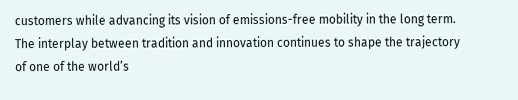customers while advancing its vision of emissions-free mobility in the long term. The interplay between tradition and innovation continues to shape the trajectory of one of the world’s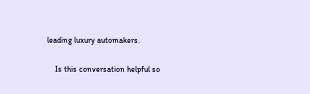leading luxury automakers.

    Is this conversation helpful so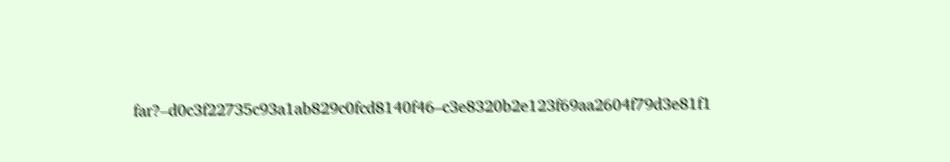far?–d0c3f22735c93a1ab829c0fcd8140f46–c3e8320b2e123f69aa2604f79d3e81f1